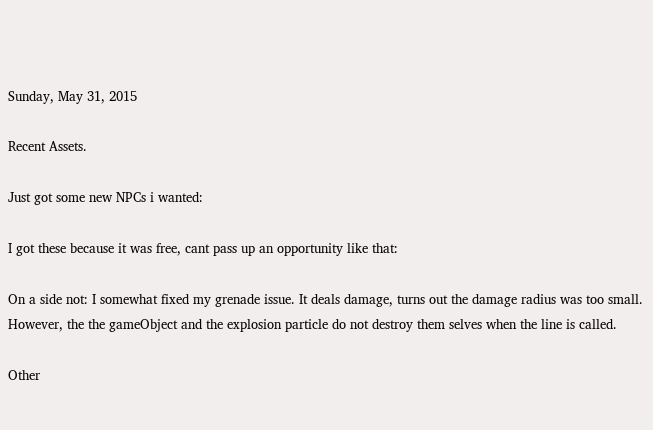Sunday, May 31, 2015

Recent Assets.

Just got some new NPCs i wanted:

I got these because it was free, cant pass up an opportunity like that:

On a side not: I somewhat fixed my grenade issue. It deals damage, turns out the damage radius was too small. However, the the gameObject and the explosion particle do not destroy them selves when the line is called.

Other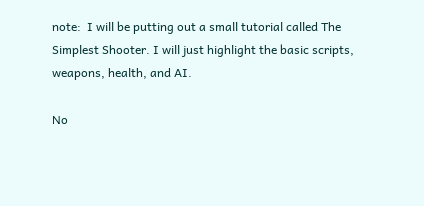note:  I will be putting out a small tutorial called The Simplest Shooter. I will just highlight the basic scripts, weapons, health, and AI.

No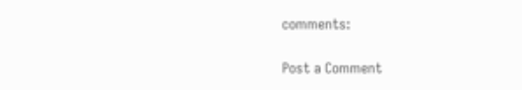comments:

Post a Comment